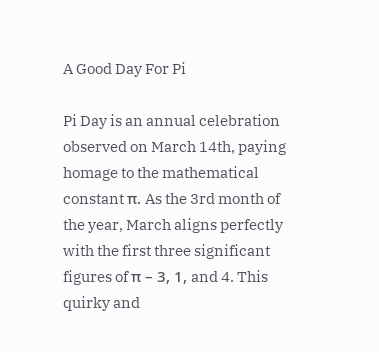A Good Day For Pi

Pi Day is an annual celebration observed on March 14th, paying homage to the mathematical constant π. As the 3rd month of the year, March aligns perfectly with the first three significant figures of π – 3, 1, and 4. This quirky and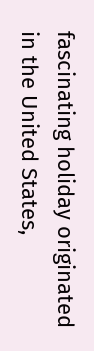fascinating holiday originated in the United States,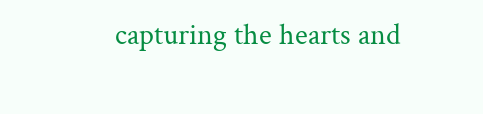capturing the hearts and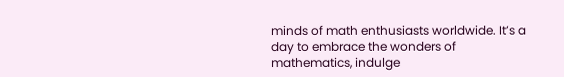minds of math enthusiasts worldwide. It’s a day to embrace the wonders of mathematics, indulge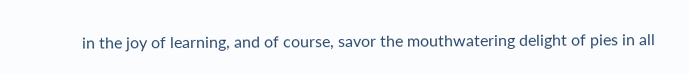in the joy of learning, and of course, savor the mouthwatering delight of pies in all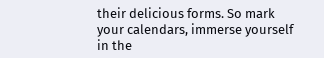their delicious forms. So mark your calendars, immerse yourself in the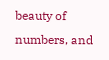beauty of numbers, and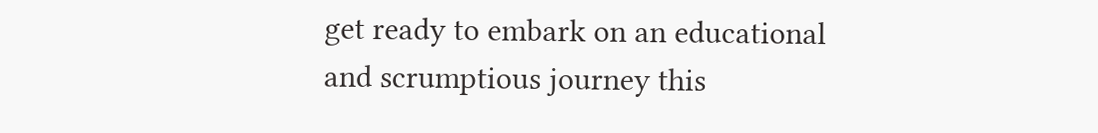get ready to embark on an educational and scrumptious journey this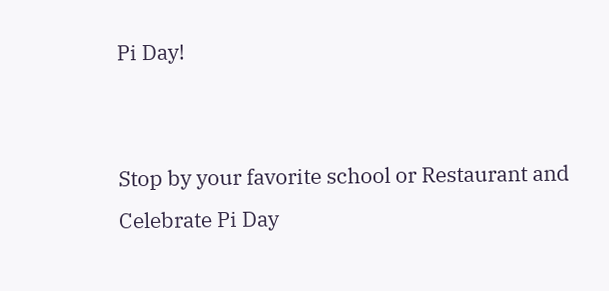Pi Day!


Stop by your favorite school or Restaurant and Celebrate Pi Day